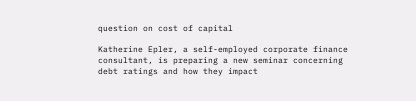question on cost of capital

Katherine Epler, a self-employed corporate finance consultant, is preparing a new seminar concerning debt ratings and how they impact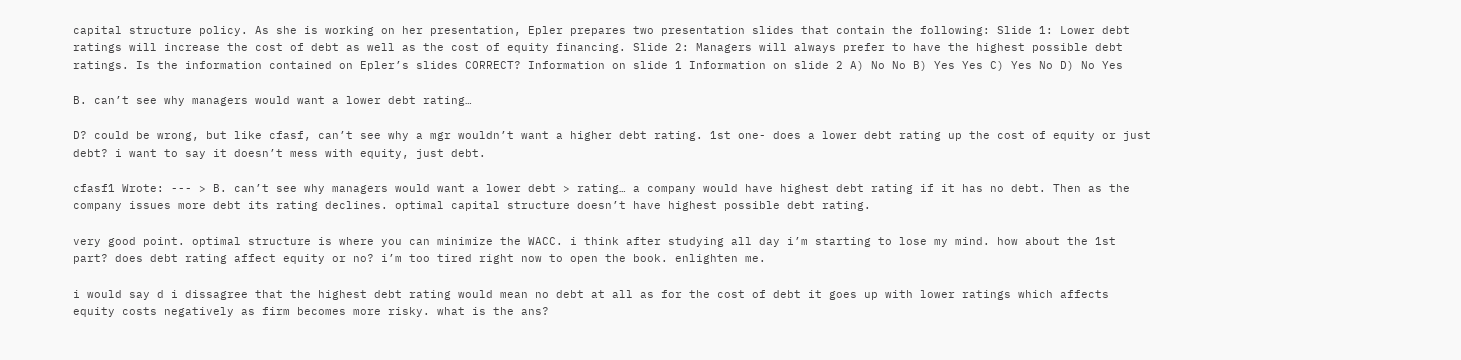capital structure policy. As she is working on her presentation, Epler prepares two presentation slides that contain the following: Slide 1: Lower debt ratings will increase the cost of debt as well as the cost of equity financing. Slide 2: Managers will always prefer to have the highest possible debt ratings. Is the information contained on Epler’s slides CORRECT? Information on slide 1 Information on slide 2 A) No No B) Yes Yes C) Yes No D) No Yes

B. can’t see why managers would want a lower debt rating…

D? could be wrong, but like cfasf, can’t see why a mgr wouldn’t want a higher debt rating. 1st one- does a lower debt rating up the cost of equity or just debt? i want to say it doesn’t mess with equity, just debt.

cfasf1 Wrote: --- > B. can’t see why managers would want a lower debt > rating… a company would have highest debt rating if it has no debt. Then as the company issues more debt its rating declines. optimal capital structure doesn’t have highest possible debt rating.

very good point. optimal structure is where you can minimize the WACC. i think after studying all day i’m starting to lose my mind. how about the 1st part? does debt rating affect equity or no? i’m too tired right now to open the book. enlighten me.

i would say d i dissagree that the highest debt rating would mean no debt at all as for the cost of debt it goes up with lower ratings which affects equity costs negatively as firm becomes more risky. what is the ans?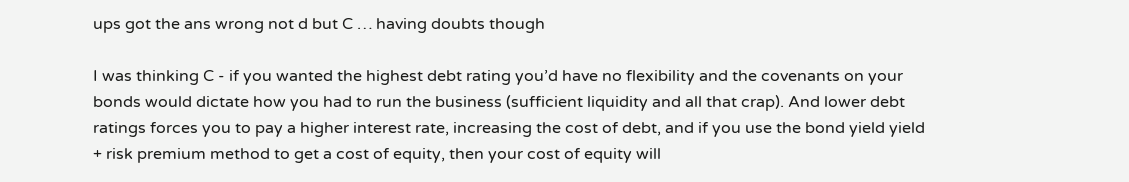ups got the ans wrong not d but C … having doubts though

I was thinking C - if you wanted the highest debt rating you’d have no flexibility and the covenants on your bonds would dictate how you had to run the business (sufficient liquidity and all that crap). And lower debt ratings forces you to pay a higher interest rate, increasing the cost of debt, and if you use the bond yield yield + risk premium method to get a cost of equity, then your cost of equity will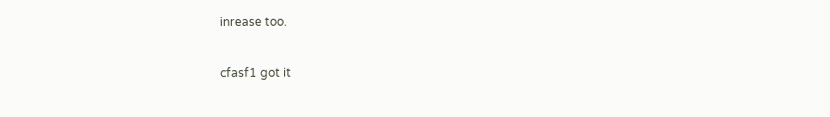inrease too.

cfasf1 got it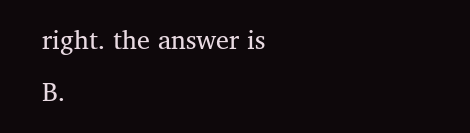right. the answer is B.